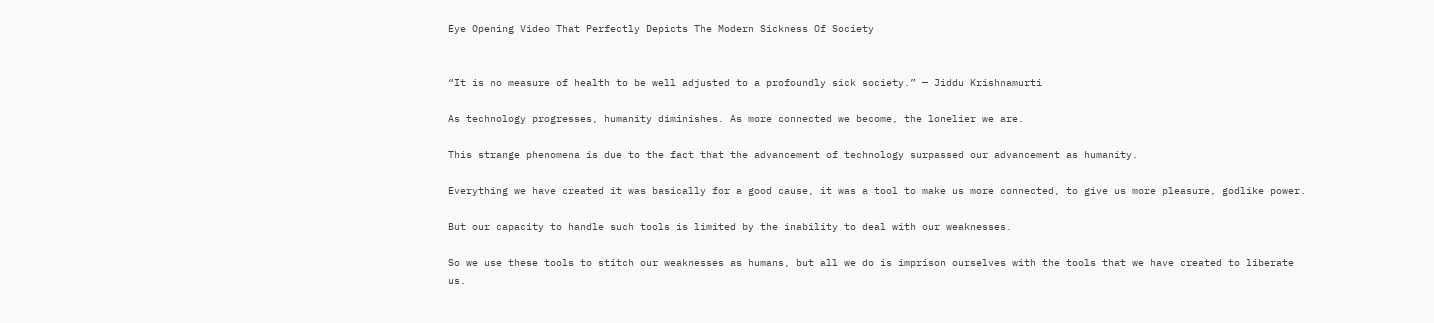Eye Opening Video That Perfectly Depicts The Modern Sickness Of Society


“It is no measure of health to be well adjusted to a profoundly sick society.” — Jiddu Krishnamurti

As technology progresses, humanity diminishes. As more connected we become, the lonelier we are.

This strange phenomena is due to the fact that the advancement of technology surpassed our advancement as humanity.

Everything we have created it was basically for a good cause, it was a tool to make us more connected, to give us more pleasure, godlike power.

But our capacity to handle such tools is limited by the inability to deal with our weaknesses.

So we use these tools to stitch our weaknesses as humans, but all we do is imprison ourselves with the tools that we have created to liberate us.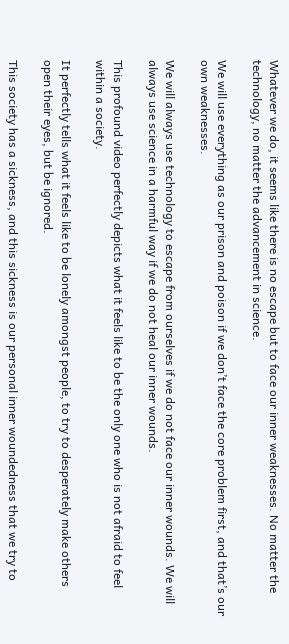Whatever we do, it seems like there is no escape but to face our inner weaknesses. No matter the technology, no matter the advancement in science.

We will use everything as our prison and poison if we don’t face the core problem first, and that’s our own weaknesses.

We will always use technology to escape from ourselves if we do not face our inner wounds. We will always use science in a harmful way if we do not heal our inner wounds.

This profound video perfectly depicts what it feels like to be the only one who is not afraid to feel within a society.

It perfectly tells what it feels like to be lonely amongst people, to try to desperately make others open their eyes, but be ignored.

This society has a sickness, and this sickness is our personal inner woundedness that we try to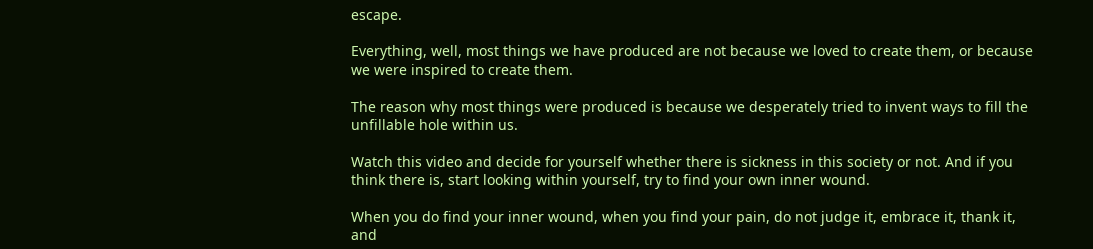escape.

Everything, well, most things we have produced are not because we loved to create them, or because we were inspired to create them.

The reason why most things were produced is because we desperately tried to invent ways to fill the unfillable hole within us.

Watch this video and decide for yourself whether there is sickness in this society or not. And if you think there is, start looking within yourself, try to find your own inner wound.

When you do find your inner wound, when you find your pain, do not judge it, embrace it, thank it, and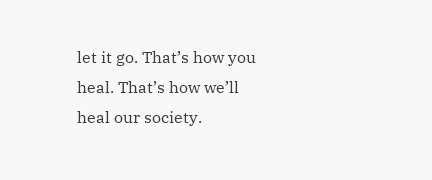let it go. That’s how you heal. That’s how we’ll heal our society.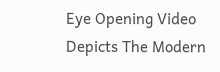Eye Opening Video Depicts The Modern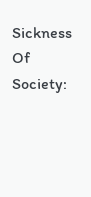Sickness Of Society: